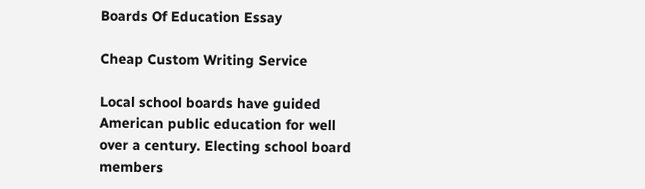Boards Of Education Essay

Cheap Custom Writing Service

Local school boards have guided American public education for well over a century. Electing school board members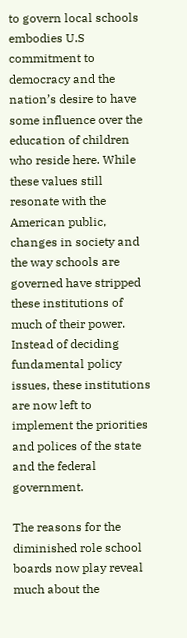to govern local schools embodies U.S commitment to democracy and the nation’s desire to have some influence over the education of children who reside here. While these values still resonate with the American public, changes in society and the way schools are governed have stripped these institutions of much of their power. Instead of deciding fundamental policy issues, these institutions are now left to implement the priorities and polices of the state and the federal government.

The reasons for the diminished role school boards now play reveal much about the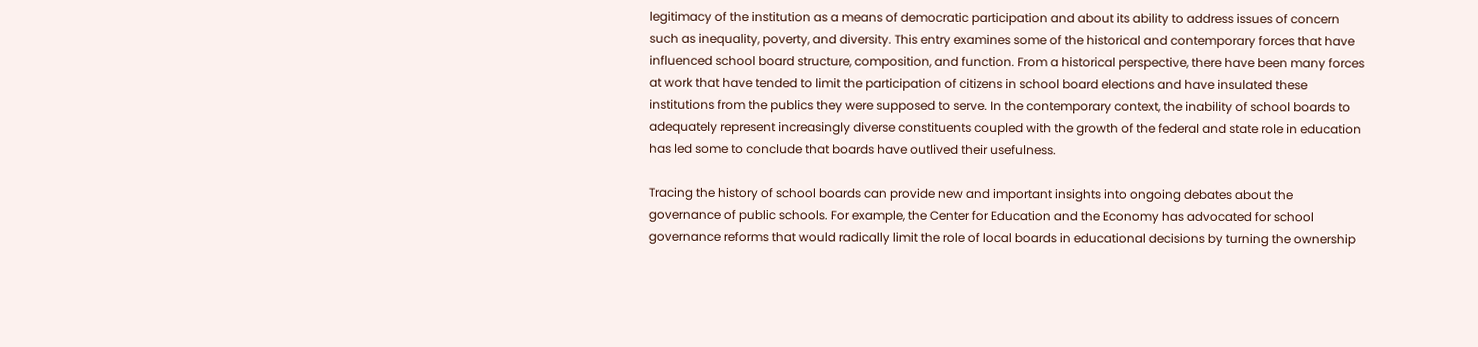legitimacy of the institution as a means of democratic participation and about its ability to address issues of concern such as inequality, poverty, and diversity. This entry examines some of the historical and contemporary forces that have influenced school board structure, composition, and function. From a historical perspective, there have been many forces at work that have tended to limit the participation of citizens in school board elections and have insulated these institutions from the publics they were supposed to serve. In the contemporary context, the inability of school boards to adequately represent increasingly diverse constituents coupled with the growth of the federal and state role in education has led some to conclude that boards have outlived their usefulness.

Tracing the history of school boards can provide new and important insights into ongoing debates about the governance of public schools. For example, the Center for Education and the Economy has advocated for school governance reforms that would radically limit the role of local boards in educational decisions by turning the ownership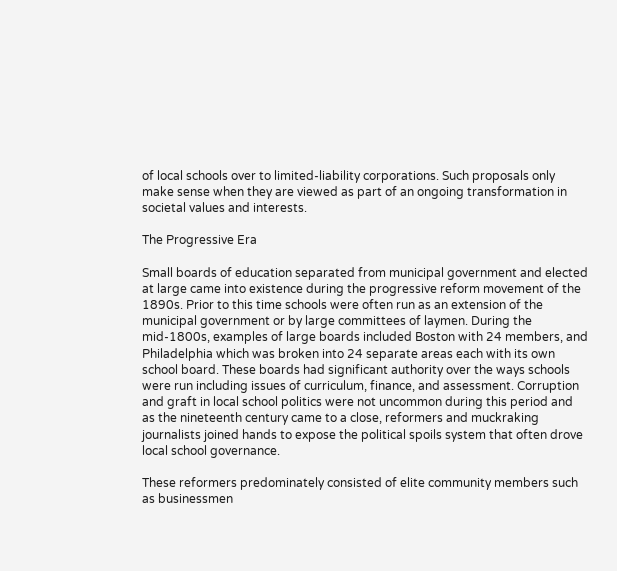of local schools over to limited-liability corporations. Such proposals only make sense when they are viewed as part of an ongoing transformation in societal values and interests.

The Progressive Era

Small boards of education separated from municipal government and elected at large came into existence during the progressive reform movement of the 1890s. Prior to this time schools were often run as an extension of the municipal government or by large committees of laymen. During the mid-1800s, examples of large boards included Boston with 24 members, and Philadelphia which was broken into 24 separate areas each with its own school board. These boards had significant authority over the ways schools were run including issues of curriculum, finance, and assessment. Corruption and graft in local school politics were not uncommon during this period and as the nineteenth century came to a close, reformers and muckraking journalists joined hands to expose the political spoils system that often drove local school governance.

These reformers predominately consisted of elite community members such as businessmen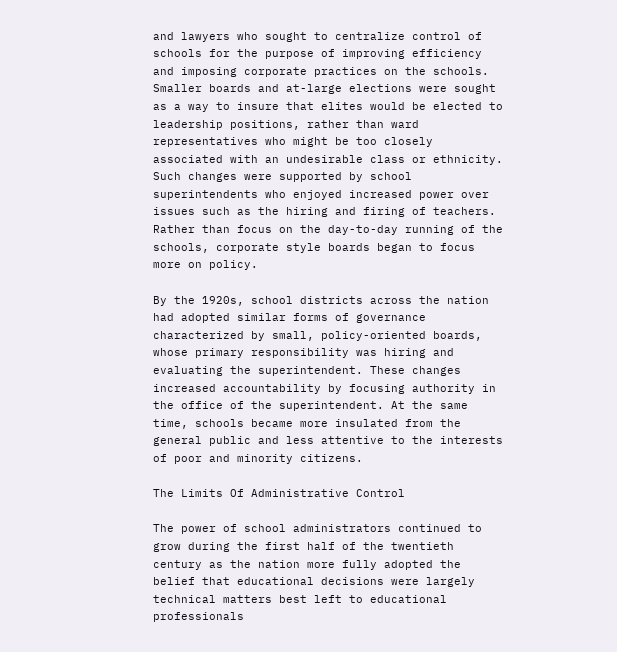and lawyers who sought to centralize control of schools for the purpose of improving efficiency and imposing corporate practices on the schools. Smaller boards and at-large elections were sought as a way to insure that elites would be elected to leadership positions, rather than ward representatives who might be too closely associated with an undesirable class or ethnicity. Such changes were supported by school superintendents who enjoyed increased power over issues such as the hiring and firing of teachers. Rather than focus on the day-to-day running of the schools, corporate style boards began to focus more on policy.

By the 1920s, school districts across the nation had adopted similar forms of governance characterized by small, policy-oriented boards, whose primary responsibility was hiring and evaluating the superintendent. These changes increased accountability by focusing authority in the office of the superintendent. At the same time, schools became more insulated from the general public and less attentive to the interests of poor and minority citizens.

The Limits Of Administrative Control

The power of school administrators continued to grow during the first half of the twentieth century as the nation more fully adopted the belief that educational decisions were largely technical matters best left to educational professionals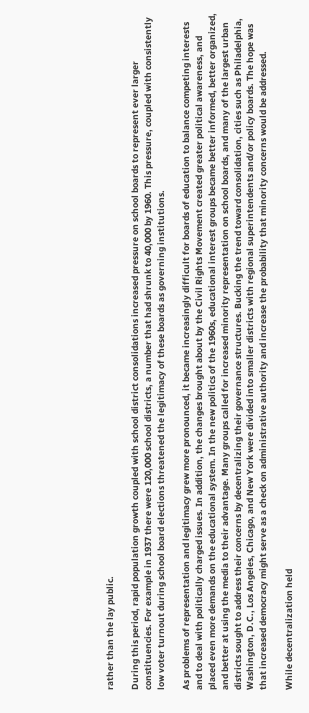rather than the lay public.

During this period, rapid population growth coupled with school district consolidations increased pressure on school boards to represent ever larger constituencies. For example in 1937 there were 120,000 school districts, a number that had shrunk to 40,000 by 1960. This pressure, coupled with consistently low voter turnout during school board elections threatened the legitimacy of these boards as governing institutions.

As problems of representation and legitimacy grew more pronounced, it became increasingly difficult for boards of education to balance competing interests and to deal with politically charged issues. In addition, the changes brought about by the Civil Rights Movement created greater political awareness, and placed even more demands on the educational system. In the new politics of the 1960s, educational interest groups became better informed, better organized, and better at using the media to their advantage. Many groups called for increased minority representation on school boards, and many of the largest urban districts sought to address their concerns by decentralizing their governance structures. Bucking the trend toward consolidation, cities such as Philadelphia, Washington, D.C., Los Angeles, Chicago, and New York were divided into smaller districts with regional superintendents and/or policy boards. The hope was that increased democracy might serve as a check on administrative authority and increase the probability that minority concerns would be addressed.

While decentralization held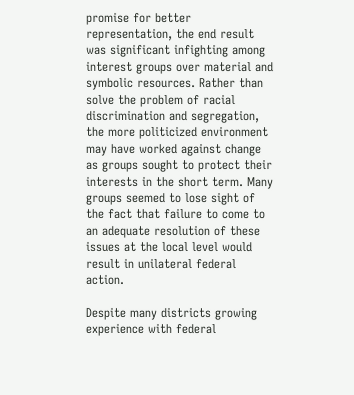promise for better representation, the end result was significant infighting among interest groups over material and symbolic resources. Rather than solve the problem of racial discrimination and segregation, the more politicized environment may have worked against change as groups sought to protect their interests in the short term. Many groups seemed to lose sight of the fact that failure to come to an adequate resolution of these issues at the local level would result in unilateral federal action.

Despite many districts growing experience with federal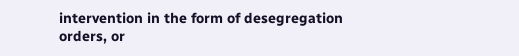intervention in the form of desegregation orders, or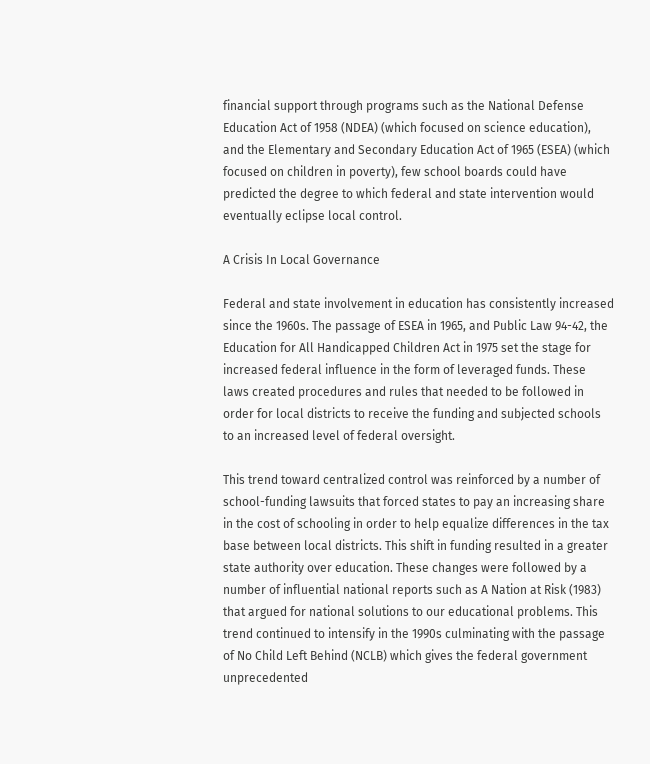financial support through programs such as the National Defense Education Act of 1958 (NDEA) (which focused on science education), and the Elementary and Secondary Education Act of 1965 (ESEA) (which focused on children in poverty), few school boards could have predicted the degree to which federal and state intervention would eventually eclipse local control.

A Crisis In Local Governance

Federal and state involvement in education has consistently increased since the 1960s. The passage of ESEA in 1965, and Public Law 94-42, the Education for All Handicapped Children Act in 1975 set the stage for increased federal influence in the form of leveraged funds. These laws created procedures and rules that needed to be followed in order for local districts to receive the funding and subjected schools to an increased level of federal oversight.

This trend toward centralized control was reinforced by a number of school-funding lawsuits that forced states to pay an increasing share in the cost of schooling in order to help equalize differences in the tax base between local districts. This shift in funding resulted in a greater state authority over education. These changes were followed by a number of influential national reports such as A Nation at Risk (1983) that argued for national solutions to our educational problems. This trend continued to intensify in the 1990s culminating with the passage of No Child Left Behind (NCLB) which gives the federal government unprecedented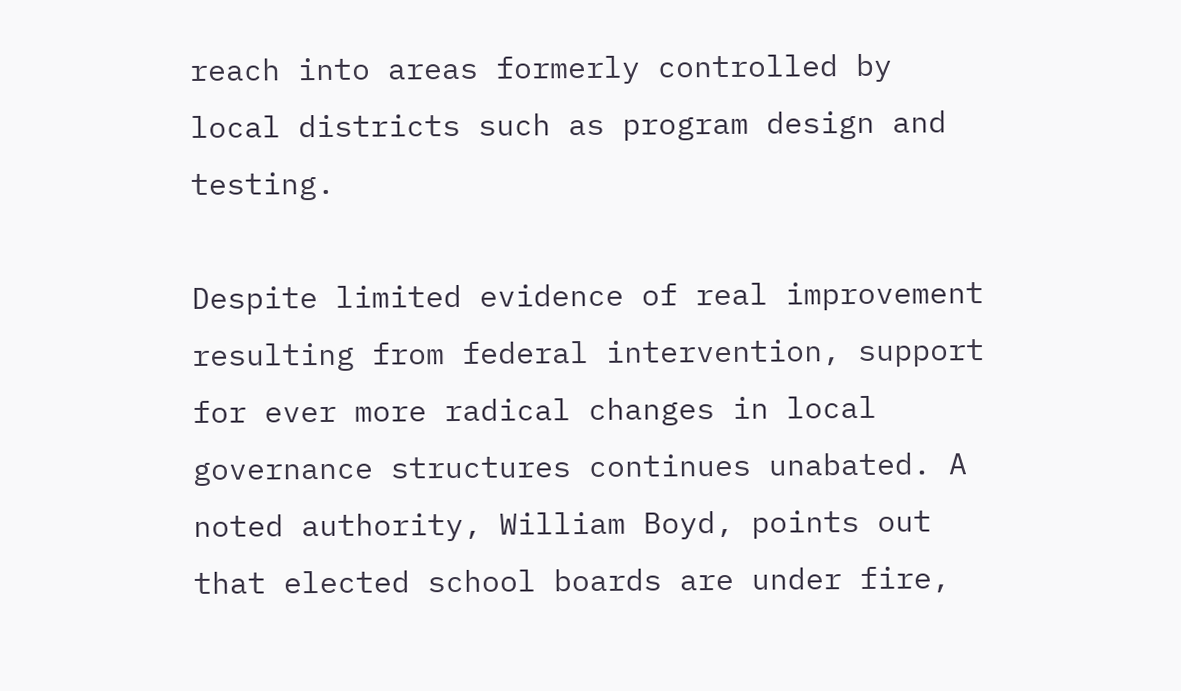reach into areas formerly controlled by local districts such as program design and testing.

Despite limited evidence of real improvement resulting from federal intervention, support for ever more radical changes in local governance structures continues unabated. A noted authority, William Boyd, points out that elected school boards are under fire,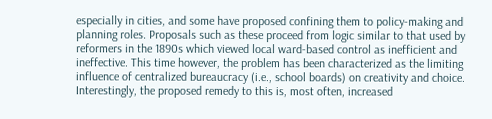especially in cities, and some have proposed confining them to policy-making and planning roles. Proposals such as these proceed from logic similar to that used by reformers in the 1890s which viewed local ward-based control as inefficient and ineffective. This time however, the problem has been characterized as the limiting influence of centralized bureaucracy (i.e., school boards) on creativity and choice. Interestingly, the proposed remedy to this is, most often, increased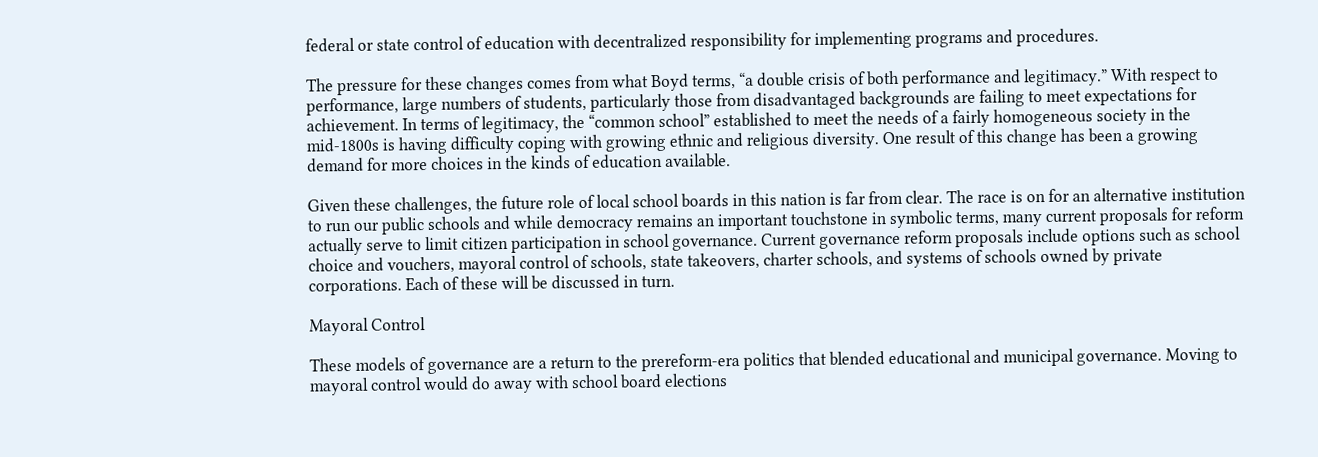federal or state control of education with decentralized responsibility for implementing programs and procedures.

The pressure for these changes comes from what Boyd terms, “a double crisis of both performance and legitimacy.” With respect to performance, large numbers of students, particularly those from disadvantaged backgrounds are failing to meet expectations for achievement. In terms of legitimacy, the “common school” established to meet the needs of a fairly homogeneous society in the mid-1800s is having difficulty coping with growing ethnic and religious diversity. One result of this change has been a growing demand for more choices in the kinds of education available.

Given these challenges, the future role of local school boards in this nation is far from clear. The race is on for an alternative institution to run our public schools and while democracy remains an important touchstone in symbolic terms, many current proposals for reform actually serve to limit citizen participation in school governance. Current governance reform proposals include options such as school choice and vouchers, mayoral control of schools, state takeovers, charter schools, and systems of schools owned by private corporations. Each of these will be discussed in turn.

Mayoral Control

These models of governance are a return to the prereform-era politics that blended educational and municipal governance. Moving to mayoral control would do away with school board elections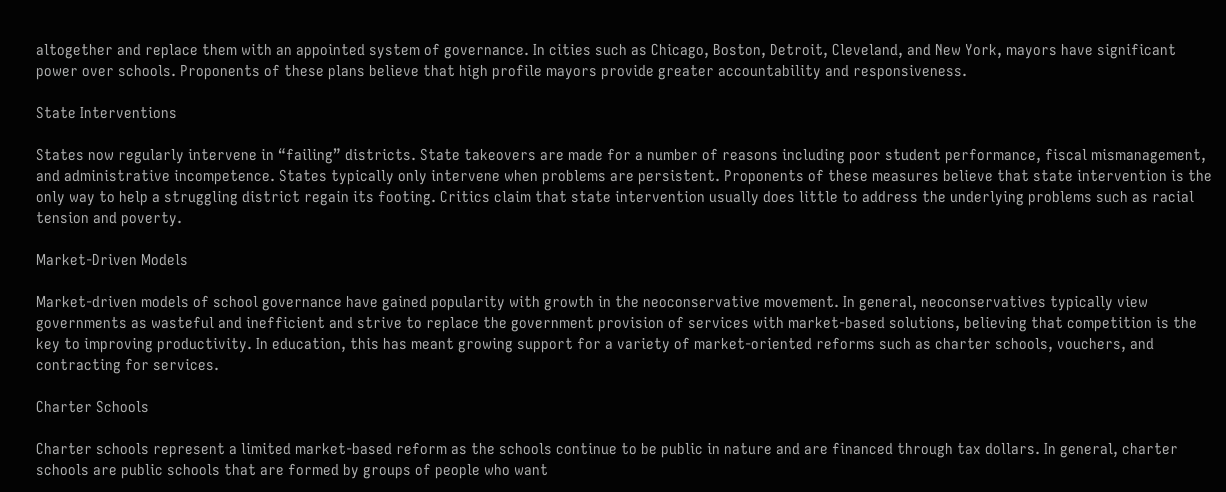altogether and replace them with an appointed system of governance. In cities such as Chicago, Boston, Detroit, Cleveland, and New York, mayors have significant power over schools. Proponents of these plans believe that high profile mayors provide greater accountability and responsiveness.

State Interventions

States now regularly intervene in “failing” districts. State takeovers are made for a number of reasons including poor student performance, fiscal mismanagement, and administrative incompetence. States typically only intervene when problems are persistent. Proponents of these measures believe that state intervention is the only way to help a struggling district regain its footing. Critics claim that state intervention usually does little to address the underlying problems such as racial tension and poverty.

Market-Driven Models

Market-driven models of school governance have gained popularity with growth in the neoconservative movement. In general, neoconservatives typically view governments as wasteful and inefficient and strive to replace the government provision of services with market-based solutions, believing that competition is the key to improving productivity. In education, this has meant growing support for a variety of market-oriented reforms such as charter schools, vouchers, and contracting for services.

Charter Schools

Charter schools represent a limited market-based reform as the schools continue to be public in nature and are financed through tax dollars. In general, charter schools are public schools that are formed by groups of people who want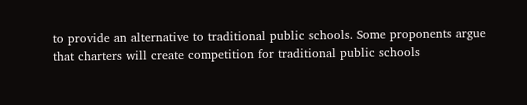to provide an alternative to traditional public schools. Some proponents argue that charters will create competition for traditional public schools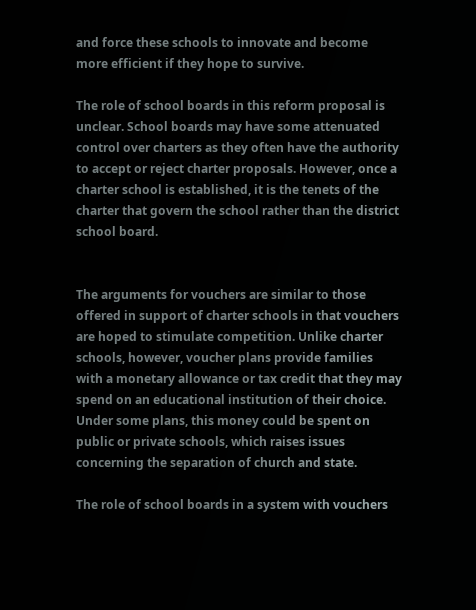and force these schools to innovate and become more efficient if they hope to survive.

The role of school boards in this reform proposal is unclear. School boards may have some attenuated control over charters as they often have the authority to accept or reject charter proposals. However, once a charter school is established, it is the tenets of the charter that govern the school rather than the district school board.


The arguments for vouchers are similar to those offered in support of charter schools in that vouchers are hoped to stimulate competition. Unlike charter schools, however, voucher plans provide families with a monetary allowance or tax credit that they may spend on an educational institution of their choice. Under some plans, this money could be spent on public or private schools, which raises issues concerning the separation of church and state.

The role of school boards in a system with vouchers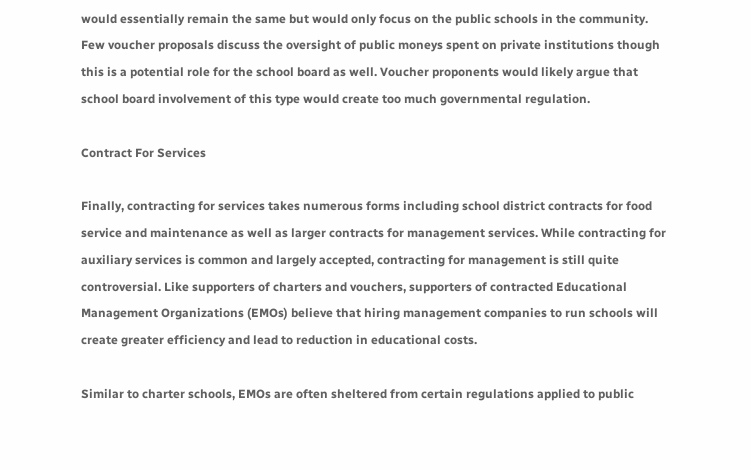would essentially remain the same but would only focus on the public schools in the community. Few voucher proposals discuss the oversight of public moneys spent on private institutions though this is a potential role for the school board as well. Voucher proponents would likely argue that school board involvement of this type would create too much governmental regulation.

Contract For Services

Finally, contracting for services takes numerous forms including school district contracts for food service and maintenance as well as larger contracts for management services. While contracting for auxiliary services is common and largely accepted, contracting for management is still quite controversial. Like supporters of charters and vouchers, supporters of contracted Educational Management Organizations (EMOs) believe that hiring management companies to run schools will create greater efficiency and lead to reduction in educational costs.

Similar to charter schools, EMOs are often sheltered from certain regulations applied to public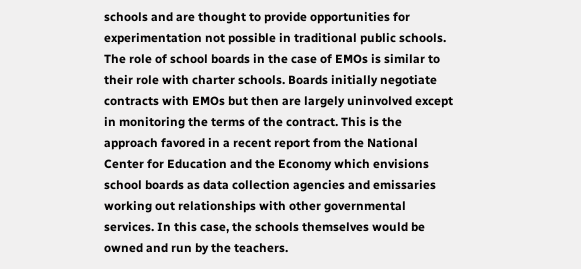schools and are thought to provide opportunities for experimentation not possible in traditional public schools. The role of school boards in the case of EMOs is similar to their role with charter schools. Boards initially negotiate contracts with EMOs but then are largely uninvolved except in monitoring the terms of the contract. This is the approach favored in a recent report from the National Center for Education and the Economy which envisions school boards as data collection agencies and emissaries working out relationships with other governmental services. In this case, the schools themselves would be owned and run by the teachers.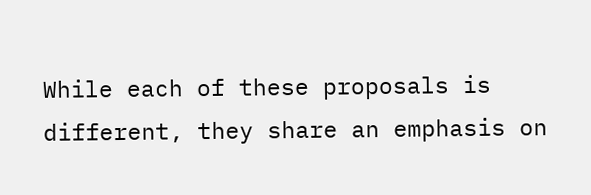While each of these proposals is different, they share an emphasis on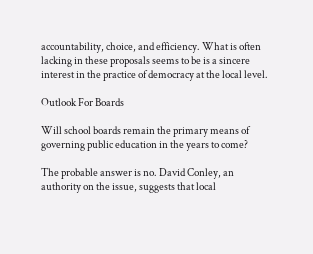accountability, choice, and efficiency. What is often lacking in these proposals seems to be is a sincere interest in the practice of democracy at the local level.

Outlook For Boards

Will school boards remain the primary means of governing public education in the years to come?

The probable answer is no. David Conley, an authority on the issue, suggests that local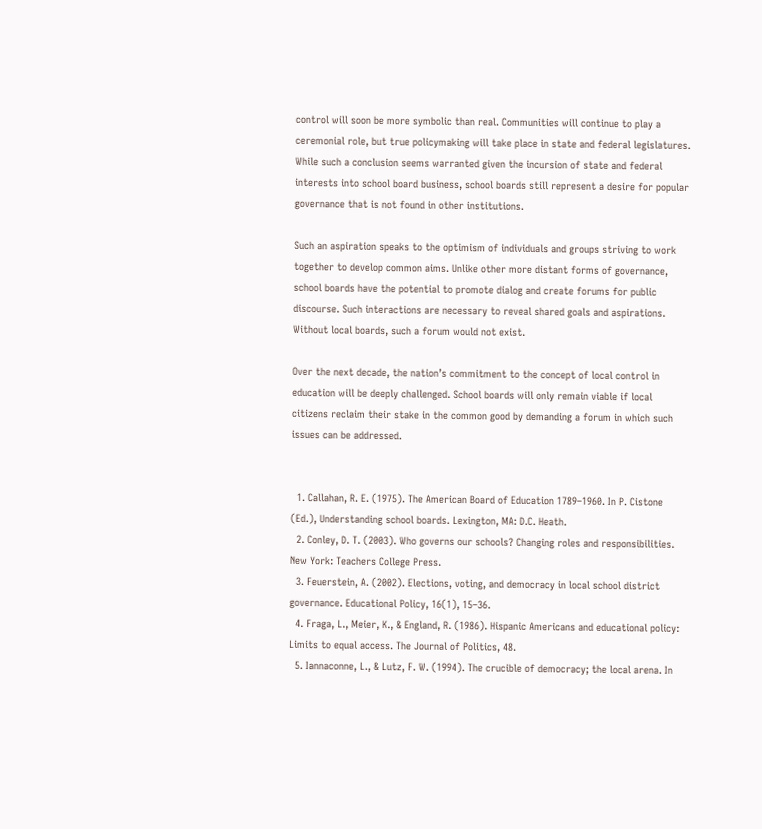control will soon be more symbolic than real. Communities will continue to play a ceremonial role, but true policymaking will take place in state and federal legislatures. While such a conclusion seems warranted given the incursion of state and federal interests into school board business, school boards still represent a desire for popular governance that is not found in other institutions.

Such an aspiration speaks to the optimism of individuals and groups striving to work together to develop common aims. Unlike other more distant forms of governance, school boards have the potential to promote dialog and create forums for public discourse. Such interactions are necessary to reveal shared goals and aspirations. Without local boards, such a forum would not exist.

Over the next decade, the nation’s commitment to the concept of local control in education will be deeply challenged. School boards will only remain viable if local citizens reclaim their stake in the common good by demanding a forum in which such issues can be addressed.


  1. Callahan, R. E. (1975). The American Board of Education 1789–1960. In P. Cistone (Ed.), Understanding school boards. Lexington, MA: D.C. Heath.
  2. Conley, D. T. (2003). Who governs our schools? Changing roles and responsibilities. New York: Teachers College Press.
  3. Feuerstein, A. (2002). Elections, voting, and democracy in local school district governance. Educational Policy, 16(1), 15–36.
  4. Fraga, L., Meier, K., & England, R. (1986). Hispanic Americans and educational policy: Limits to equal access. The Journal of Politics, 48.
  5. Iannaconne, L., & Lutz, F. W. (1994). The crucible of democracy; the local arena. In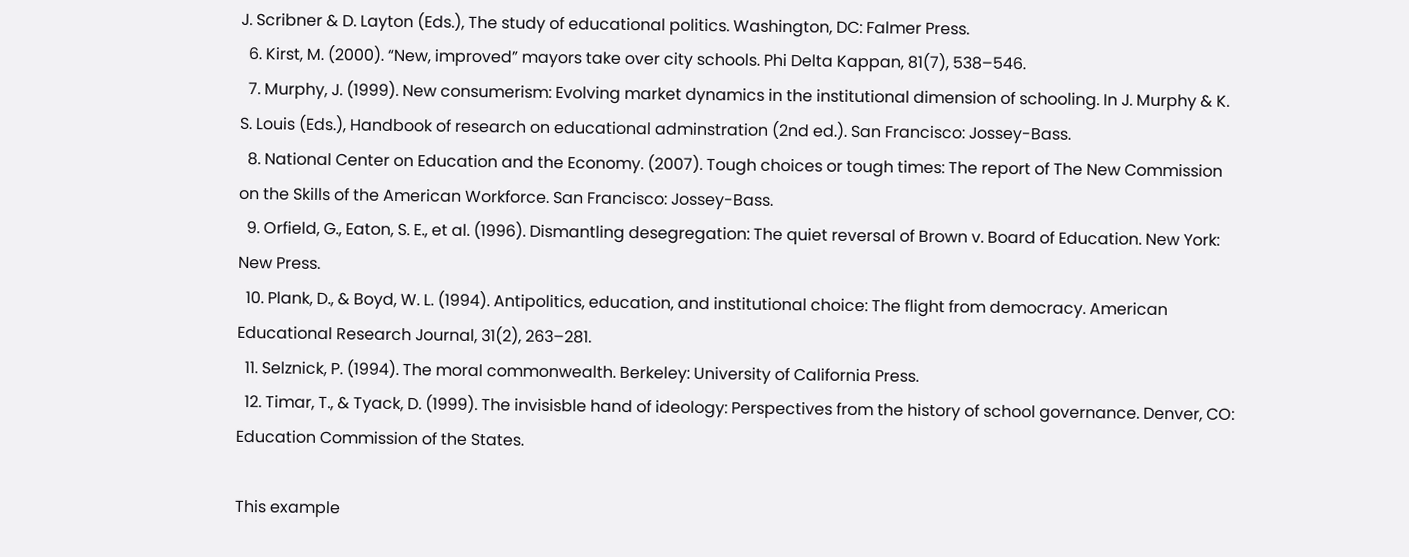J. Scribner & D. Layton (Eds.), The study of educational politics. Washington, DC: Falmer Press.
  6. Kirst, M. (2000). “New, improved” mayors take over city schools. Phi Delta Kappan, 81(7), 538–546.
  7. Murphy, J. (1999). New consumerism: Evolving market dynamics in the institutional dimension of schooling. In J. Murphy & K. S. Louis (Eds.), Handbook of research on educational adminstration (2nd ed.). San Francisco: Jossey-Bass.
  8. National Center on Education and the Economy. (2007). Tough choices or tough times: The report of The New Commission on the Skills of the American Workforce. San Francisco: Jossey-Bass.
  9. Orfield, G., Eaton, S. E., et al. (1996). Dismantling desegregation: The quiet reversal of Brown v. Board of Education. New York: New Press.
  10. Plank, D., & Boyd, W. L. (1994). Antipolitics, education, and institutional choice: The flight from democracy. American Educational Research Journal, 31(2), 263–281.
  11. Selznick, P. (1994). The moral commonwealth. Berkeley: University of California Press.
  12. Timar, T., & Tyack, D. (1999). The invisisble hand of ideology: Perspectives from the history of school governance. Denver, CO: Education Commission of the States.

This example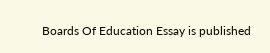Boards Of Education Essay is published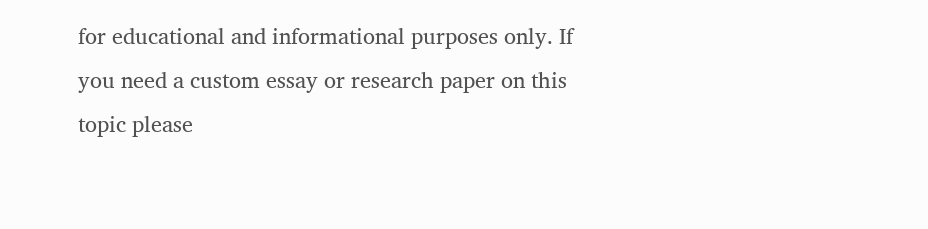for educational and informational purposes only. If you need a custom essay or research paper on this topic please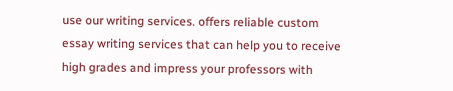use our writing services. offers reliable custom essay writing services that can help you to receive high grades and impress your professors with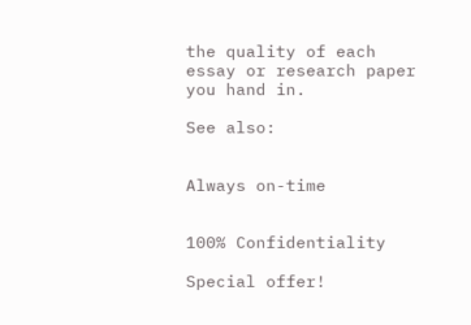the quality of each essay or research paper you hand in.

See also:


Always on-time


100% Confidentiality

Special offer!